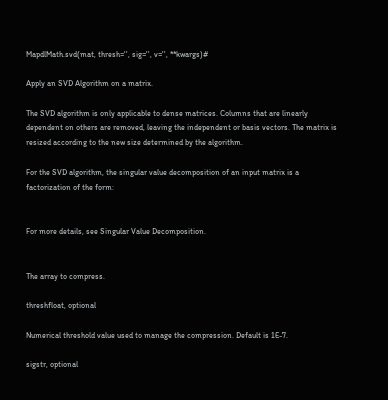MapdlMath.svd(mat, thresh='', sig='', v='', **kwargs)#

Apply an SVD Algorithm on a matrix.

The SVD algorithm is only applicable to dense matrices. Columns that are linearly dependent on others are removed, leaving the independent or basis vectors. The matrix is resized according to the new size determined by the algorithm.

For the SVD algorithm, the singular value decomposition of an input matrix is a factorization of the form:


For more details, see Singular Value Decomposition.


The array to compress.

threshfloat, optional

Numerical threshold value used to manage the compression. Default is 1E-7.

sigstr, optional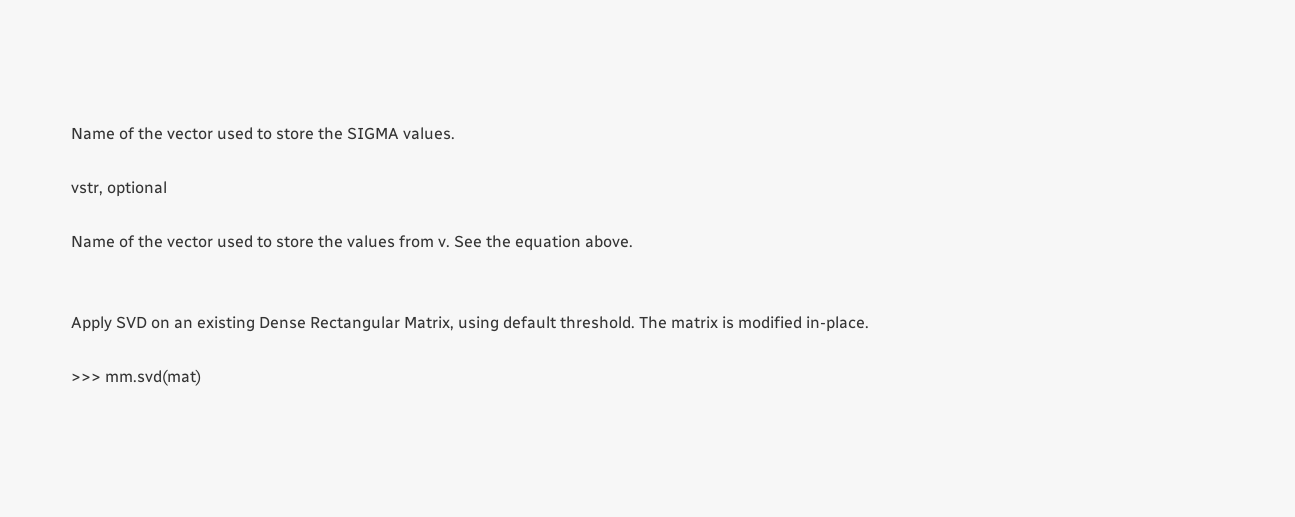Name of the vector used to store the SIGMA values.

vstr, optional

Name of the vector used to store the values from v. See the equation above.


Apply SVD on an existing Dense Rectangular Matrix, using default threshold. The matrix is modified in-place.

>>> mm.svd(mat)